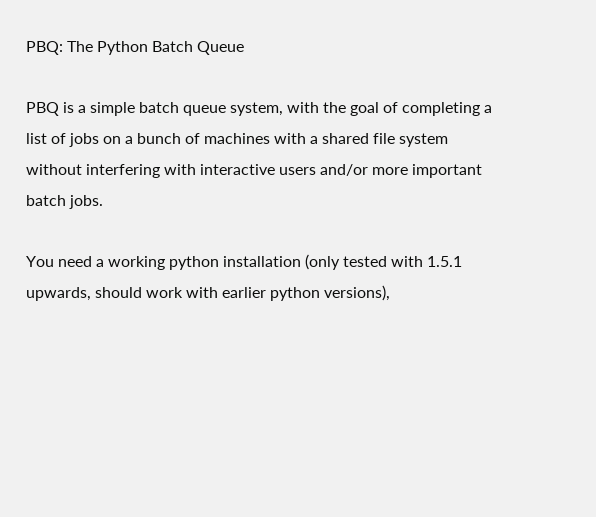PBQ: The Python Batch Queue

PBQ is a simple batch queue system, with the goal of completing a list of jobs on a bunch of machines with a shared file system without interfering with interactive users and/or more important batch jobs.

You need a working python installation (only tested with 1.5.1 upwards, should work with earlier python versions),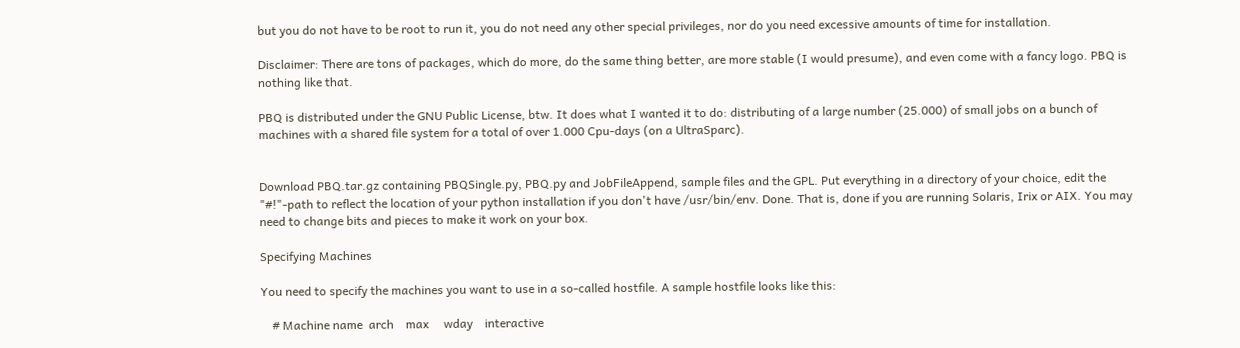but you do not have to be root to run it, you do not need any other special privileges, nor do you need excessive amounts of time for installation.

Disclaimer: There are tons of packages, which do more, do the same thing better, are more stable (I would presume), and even come with a fancy logo. PBQ is nothing like that.

PBQ is distributed under the GNU Public License, btw. It does what I wanted it to do: distributing of a large number (25.000) of small jobs on a bunch of machines with a shared file system for a total of over 1.000 Cpu-days (on a UltraSparc).


Download PBQ.tar.gz containing PBQSingle.py, PBQ.py and JobFileAppend, sample files and the GPL. Put everything in a directory of your choice, edit the "#!"-path to reflect the location of your python installation if you don't have /usr/bin/env. Done. That is, done if you are running Solaris, Irix or AIX. You may need to change bits and pieces to make it work on your box.

Specifying Machines

You need to specify the machines you want to use in a so-called hostfile. A sample hostfile looks like this:

    # Machine name  arch    max     wday    interactive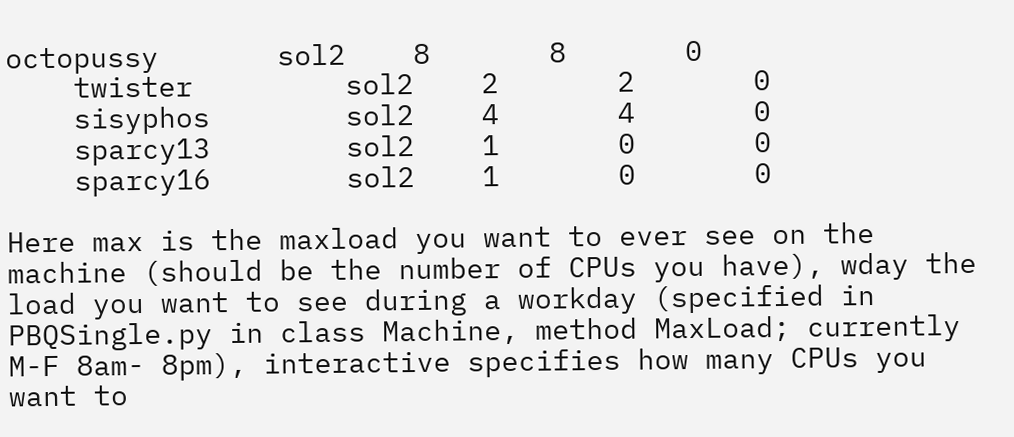octopussy       sol2    8       8       0
    twister         sol2    2       2       0
    sisyphos        sol2    4       4       0
    sparcy13        sol2    1       0       0
    sparcy16        sol2    1       0       0

Here max is the maxload you want to ever see on the machine (should be the number of CPUs you have), wday the load you want to see during a workday (specified in PBQSingle.py in class Machine, method MaxLoad; currently M-F 8am- 8pm), interactive specifies how many CPUs you want to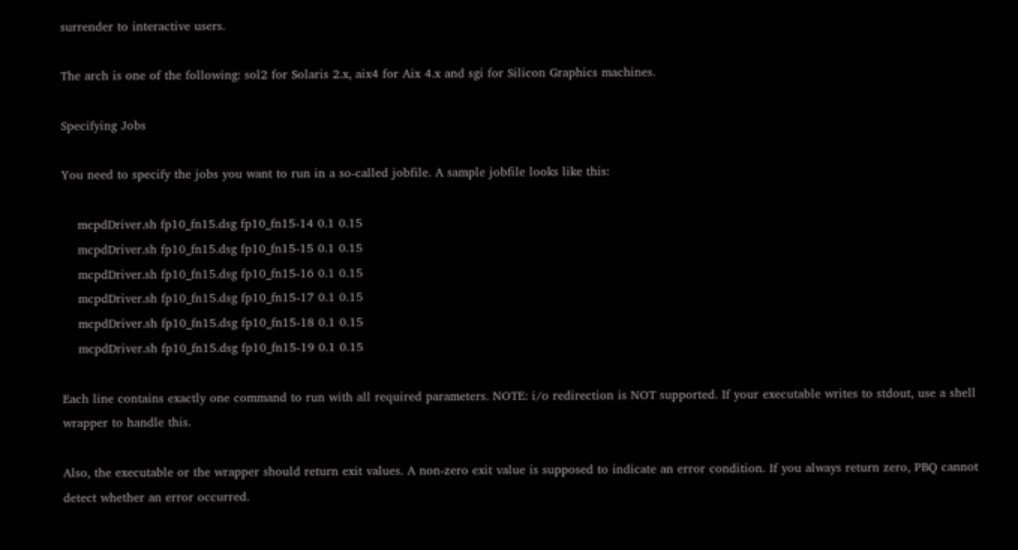surrender to interactive users.

The arch is one of the following: sol2 for Solaris 2.x, aix4 for Aix 4.x and sgi for Silicon Graphics machines.

Specifying Jobs

You need to specify the jobs you want to run in a so-called jobfile. A sample jobfile looks like this:

    mcpdDriver.sh fp10_fn15.dsg fp10_fn15-14 0.1 0.15
    mcpdDriver.sh fp10_fn15.dsg fp10_fn15-15 0.1 0.15
    mcpdDriver.sh fp10_fn15.dsg fp10_fn15-16 0.1 0.15
    mcpdDriver.sh fp10_fn15.dsg fp10_fn15-17 0.1 0.15
    mcpdDriver.sh fp10_fn15.dsg fp10_fn15-18 0.1 0.15
    mcpdDriver.sh fp10_fn15.dsg fp10_fn15-19 0.1 0.15

Each line contains exactly one command to run with all required parameters. NOTE: i/o redirection is NOT supported. If your executable writes to stdout, use a shell wrapper to handle this.

Also, the executable or the wrapper should return exit values. A non-zero exit value is supposed to indicate an error condition. If you always return zero, PBQ cannot detect whether an error occurred.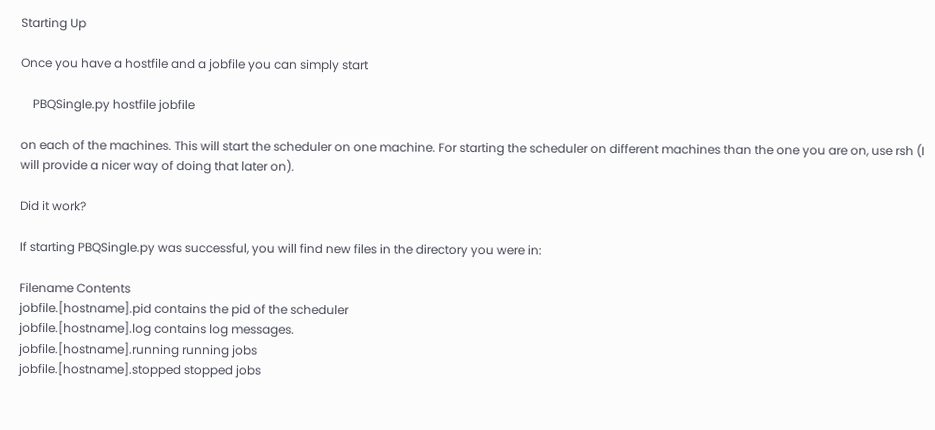Starting Up

Once you have a hostfile and a jobfile you can simply start

    PBQSingle.py hostfile jobfile

on each of the machines. This will start the scheduler on one machine. For starting the scheduler on different machines than the one you are on, use rsh (I will provide a nicer way of doing that later on).

Did it work?

If starting PBQSingle.py was successful, you will find new files in the directory you were in:

Filename Contents
jobfile.[hostname].pid contains the pid of the scheduler
jobfile.[hostname].log contains log messages.
jobfile.[hostname].running running jobs
jobfile.[hostname].stopped stopped jobs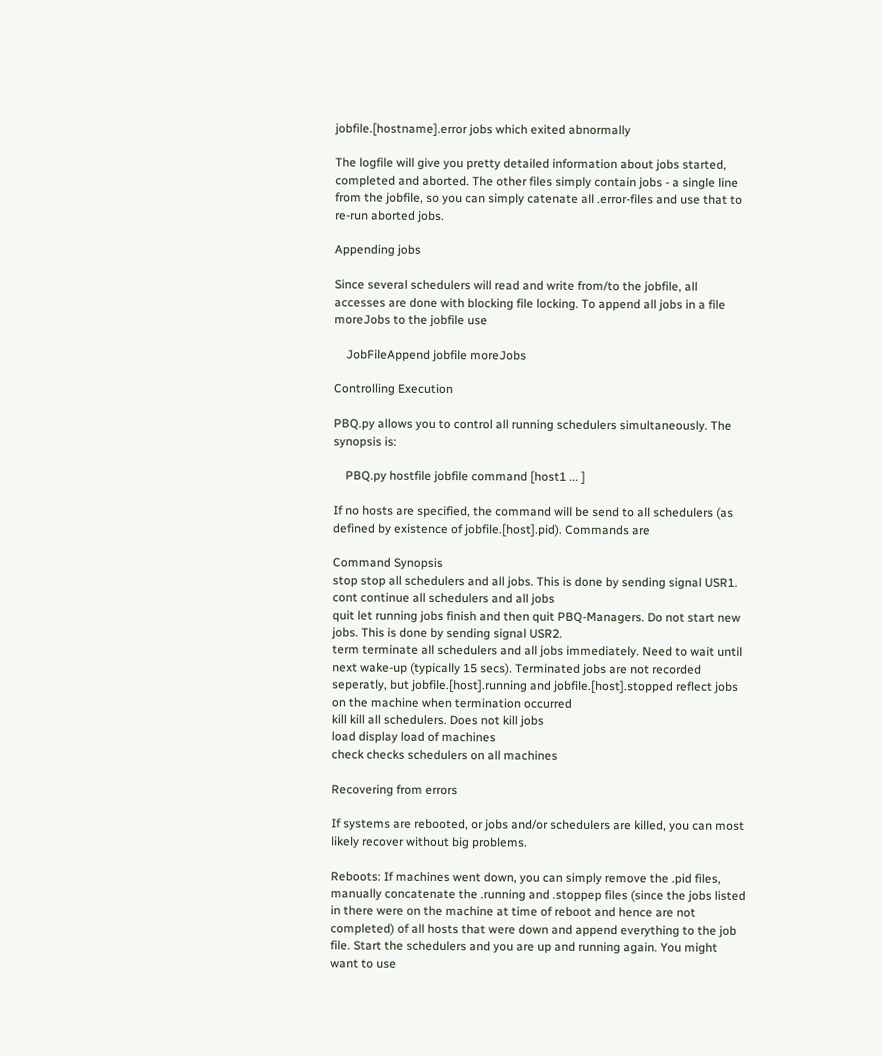jobfile.[hostname].error jobs which exited abnormally

The logfile will give you pretty detailed information about jobs started, completed and aborted. The other files simply contain jobs - a single line from the jobfile, so you can simply catenate all .error-files and use that to re-run aborted jobs.

Appending jobs

Since several schedulers will read and write from/to the jobfile, all accesses are done with blocking file locking. To append all jobs in a file moreJobs to the jobfile use

    JobFileAppend jobfile moreJobs

Controlling Execution

PBQ.py allows you to control all running schedulers simultaneously. The synopsis is:

    PBQ.py hostfile jobfile command [host1 ... ]

If no hosts are specified, the command will be send to all schedulers (as defined by existence of jobfile.[host].pid). Commands are

Command Synopsis
stop stop all schedulers and all jobs. This is done by sending signal USR1.
cont continue all schedulers and all jobs
quit let running jobs finish and then quit PBQ-Managers. Do not start new jobs. This is done by sending signal USR2.
term terminate all schedulers and all jobs immediately. Need to wait until next wake-up (typically 15 secs). Terminated jobs are not recorded seperatly, but jobfile.[host].running and jobfile.[host].stopped reflect jobs on the machine when termination occurred
kill kill all schedulers. Does not kill jobs
load display load of machines
check checks schedulers on all machines

Recovering from errors

If systems are rebooted, or jobs and/or schedulers are killed, you can most likely recover without big problems.

Reboots: If machines went down, you can simply remove the .pid files, manually concatenate the .running and .stoppep files (since the jobs listed in there were on the machine at time of reboot and hence are not completed) of all hosts that were down and append everything to the job file. Start the schedulers and you are up and running again. You might want to use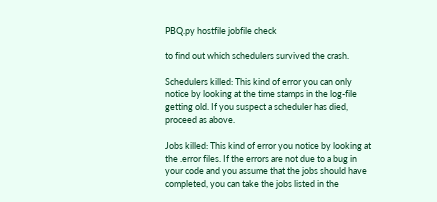PBQ.py hostfile jobfile check

to find out which schedulers survived the crash.

Schedulers killed: This kind of error you can only notice by looking at the time stamps in the log-file getting old. If you suspect a scheduler has died, proceed as above.

Jobs killed: This kind of error you notice by looking at the .error files. If the errors are not due to a bug in your code and you assume that the jobs should have completed, you can take the jobs listed in the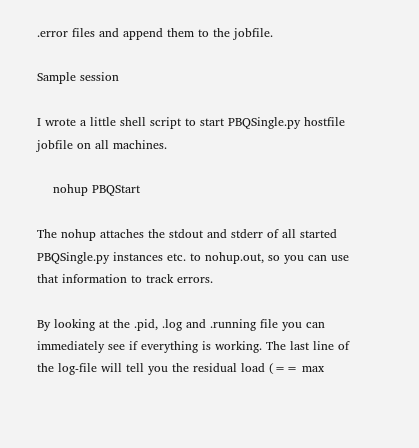.error files and append them to the jobfile.

Sample session

I wrote a little shell script to start PBQSingle.py hostfile jobfile on all machines.

    nohup PBQStart

The nohup attaches the stdout and stderr of all started PBQSingle.py instances etc. to nohup.out, so you can use that information to track errors.

By looking at the .pid, .log and .running file you can immediately see if everything is working. The last line of the log-file will tell you the residual load (== max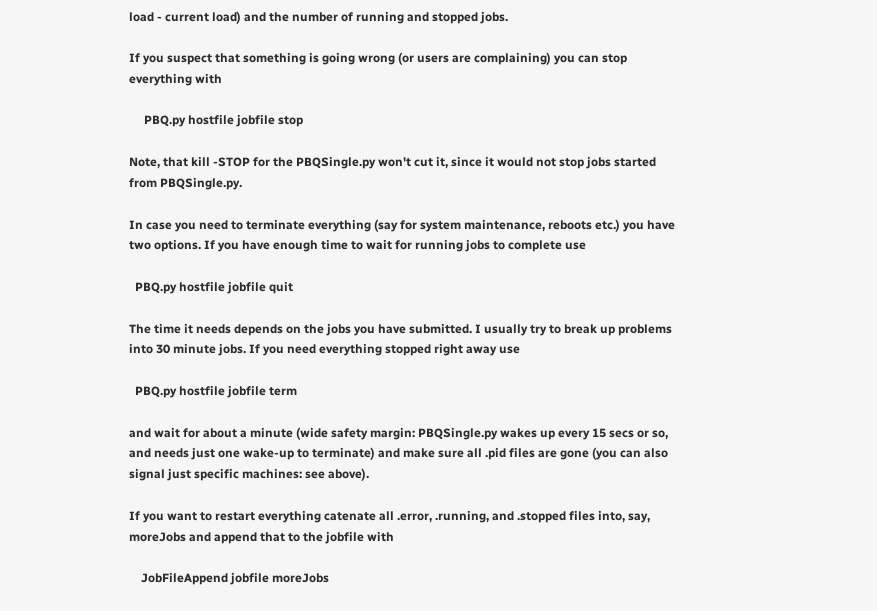load - current load) and the number of running and stopped jobs.

If you suspect that something is going wrong (or users are complaining) you can stop everything with

     PBQ.py hostfile jobfile stop

Note, that kill -STOP for the PBQSingle.py won't cut it, since it would not stop jobs started from PBQSingle.py.

In case you need to terminate everything (say for system maintenance, reboots etc.) you have two options. If you have enough time to wait for running jobs to complete use

  PBQ.py hostfile jobfile quit

The time it needs depends on the jobs you have submitted. I usually try to break up problems into 30 minute jobs. If you need everything stopped right away use

  PBQ.py hostfile jobfile term

and wait for about a minute (wide safety margin: PBQSingle.py wakes up every 15 secs or so, and needs just one wake-up to terminate) and make sure all .pid files are gone (you can also signal just specific machines: see above).

If you want to restart everything catenate all .error, .running, and .stopped files into, say, moreJobs and append that to the jobfile with

    JobFileAppend jobfile moreJobs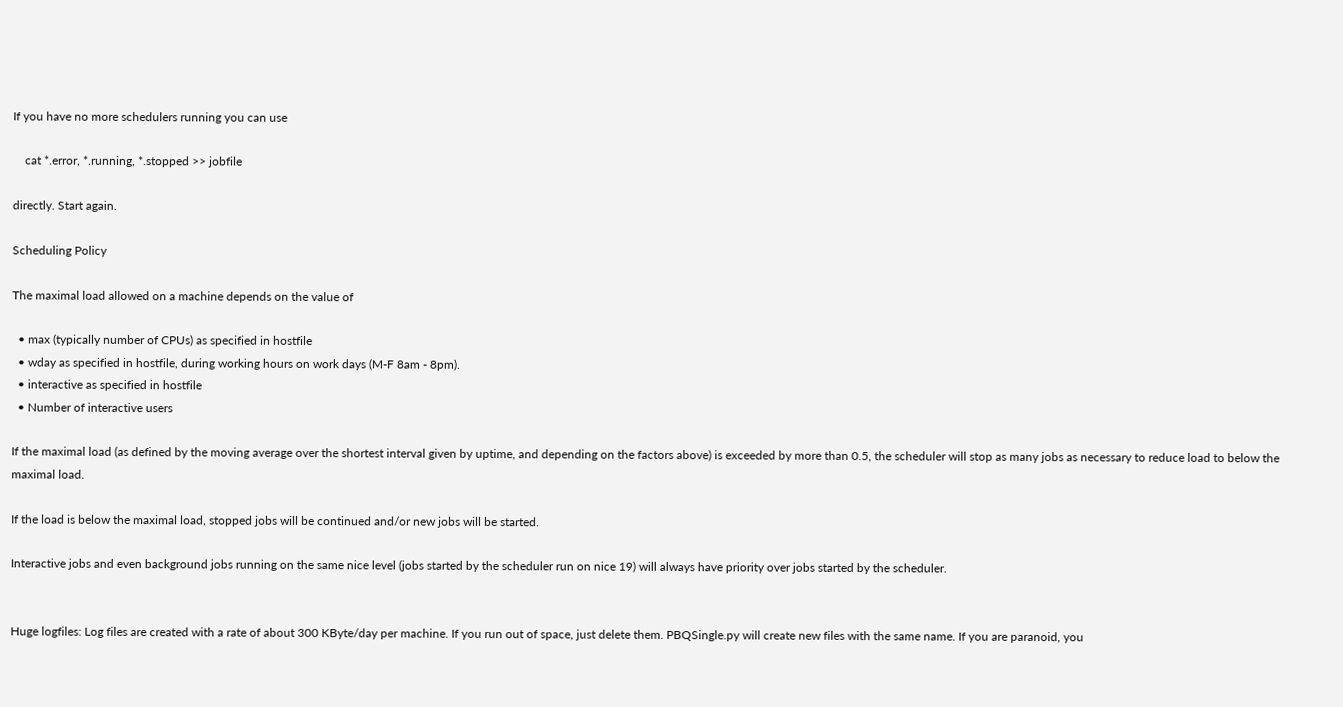If you have no more schedulers running you can use

    cat *.error, *.running, *.stopped >> jobfile

directly. Start again.

Scheduling Policy

The maximal load allowed on a machine depends on the value of

  • max (typically number of CPUs) as specified in hostfile
  • wday as specified in hostfile, during working hours on work days (M-F 8am - 8pm).
  • interactive as specified in hostfile
  • Number of interactive users

If the maximal load (as defined by the moving average over the shortest interval given by uptime, and depending on the factors above) is exceeded by more than 0.5, the scheduler will stop as many jobs as necessary to reduce load to below the maximal load.

If the load is below the maximal load, stopped jobs will be continued and/or new jobs will be started.

Interactive jobs and even background jobs running on the same nice level (jobs started by the scheduler run on nice 19) will always have priority over jobs started by the scheduler.


Huge logfiles: Log files are created with a rate of about 300 KByte/day per machine. If you run out of space, just delete them. PBQSingle.py will create new files with the same name. If you are paranoid, you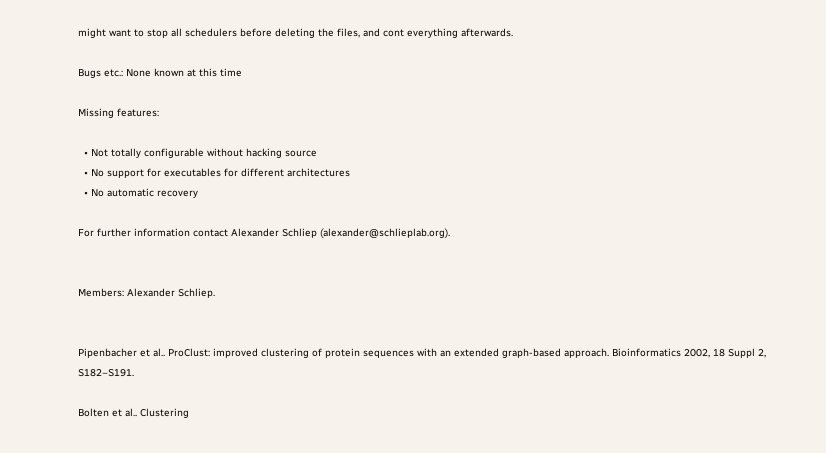might want to stop all schedulers before deleting the files, and cont everything afterwards.

Bugs etc.: None known at this time

Missing features:

  • Not totally configurable without hacking source
  • No support for executables for different architectures
  • No automatic recovery

For further information contact Alexander Schliep (alexander@schlieplab.org).


Members: Alexander Schliep.


Pipenbacher et al.. ProClust: improved clustering of protein sequences with an extended graph-based approach. Bioinformatics 2002, 18 Suppl 2, S182–S191.

Bolten et al.. Clustering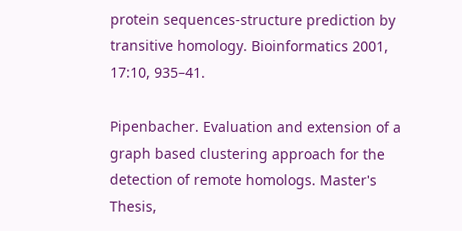protein sequences-structure prediction by transitive homology. Bioinformatics 2001, 17:10, 935–41.

Pipenbacher. Evaluation and extension of a graph based clustering approach for the detection of remote homologs. Master's Thesis,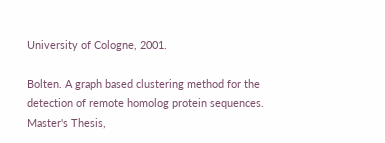University of Cologne, 2001.

Bolten. A graph based clustering method for the detection of remote homolog protein sequences. Master's Thesis,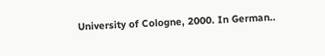University of Cologne, 2000. In German..